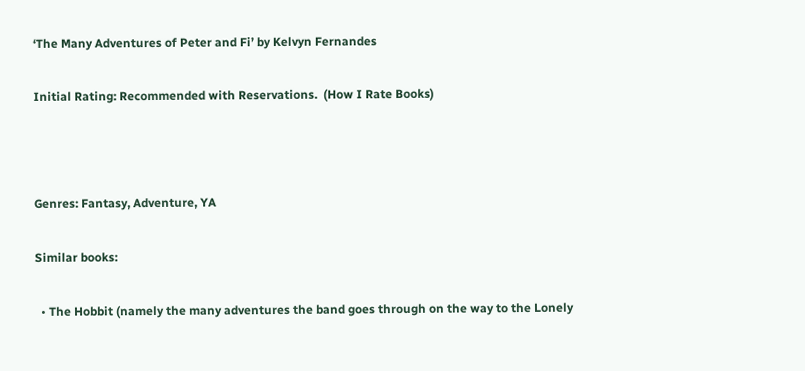‘The Many Adventures of Peter and Fi’ by Kelvyn Fernandes

Initial Rating: Recommended with Reservations.  (How I Rate Books)



Genres: Fantasy, Adventure, YA

Similar books:

  • The Hobbit (namely the many adventures the band goes through on the way to the Lonely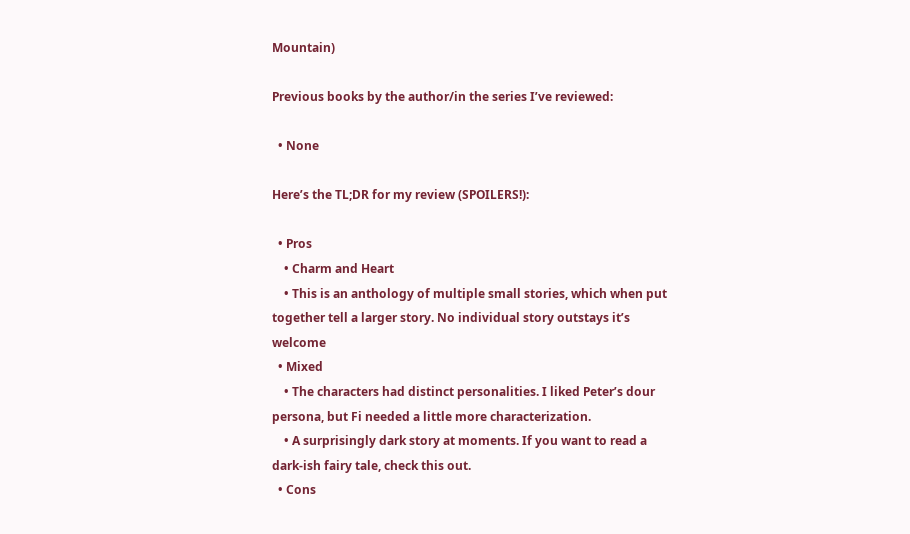Mountain)

Previous books by the author/in the series I’ve reviewed:

  • None

Here’s the TL;DR for my review (SPOILERS!):

  • Pros
    • Charm and Heart
    • This is an anthology of multiple small stories, which when put together tell a larger story. No individual story outstays it’s welcome
  • Mixed
    • The characters had distinct personalities. I liked Peter’s dour persona, but Fi needed a little more characterization.
    • A surprisingly dark story at moments. If you want to read a dark-ish fairy tale, check this out.
  • Cons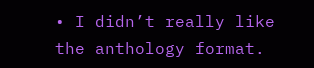• I didn’t really like the anthology format.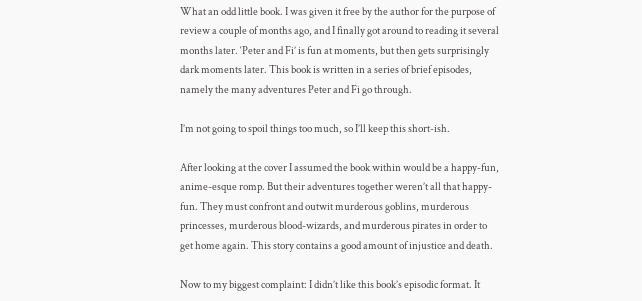What an odd little book. I was given it free by the author for the purpose of review a couple of months ago, and I finally got around to reading it several months later. ‘Peter and Fi’ is fun at moments, but then gets surprisingly dark moments later. This book is written in a series of brief episodes, namely the many adventures Peter and Fi go through.

I’m not going to spoil things too much, so I’ll keep this short-ish.

After looking at the cover I assumed the book within would be a happy-fun, anime-esque romp. But their adventures together weren’t all that happy-fun. They must confront and outwit murderous goblins, murderous princesses, murderous blood-wizards, and murderous pirates in order to get home again. This story contains a good amount of injustice and death.

Now to my biggest complaint: I didn’t like this book’s episodic format. It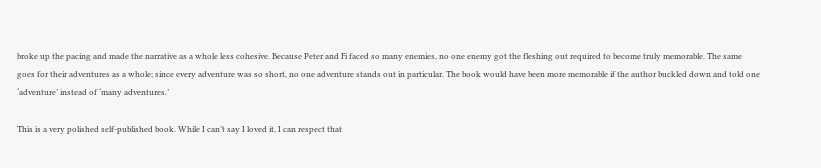broke up the pacing and made the narrative as a whole less cohesive. Because Peter and Fi faced so many enemies, no one enemy got the fleshing out required to become truly memorable. The same goes for their adventures as a whole; since every adventure was so short, no one adventure stands out in particular. The book would have been more memorable if the author buckled down and told one ‘adventure’ instead of ‘many adventures.’

This is a very polished self-published book. While I can’t say I loved it, I can respect that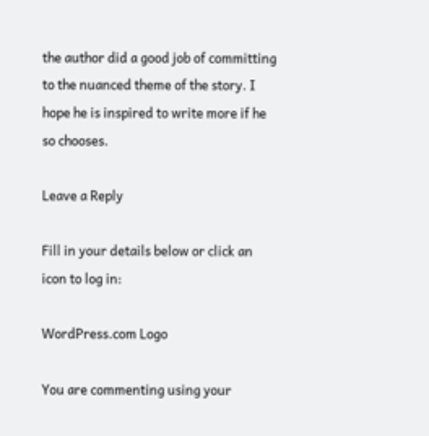the author did a good job of committing to the nuanced theme of the story. I hope he is inspired to write more if he so chooses.

Leave a Reply

Fill in your details below or click an icon to log in:

WordPress.com Logo

You are commenting using your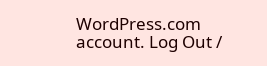WordPress.com account. Log Out /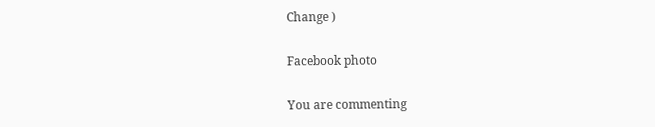Change )

Facebook photo

You are commenting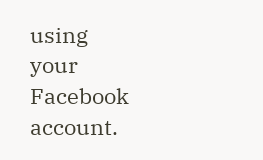using your Facebook account.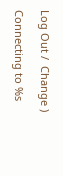Log Out /  Change )

Connecting to %s